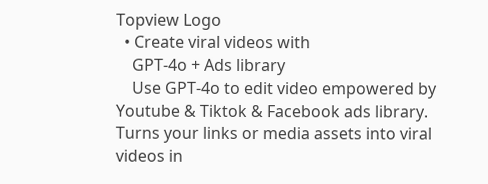Topview Logo
  • Create viral videos with
    GPT-4o + Ads library
    Use GPT-4o to edit video empowered by Youtube & Tiktok & Facebook ads library. Turns your links or media assets into viral videos in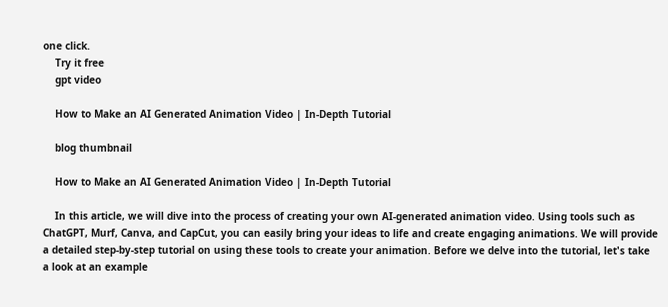one click.
    Try it free
    gpt video

    How to Make an AI Generated Animation Video | In-Depth Tutorial

    blog thumbnail

    How to Make an AI Generated Animation Video | In-Depth Tutorial

    In this article, we will dive into the process of creating your own AI-generated animation video. Using tools such as ChatGPT, Murf, Canva, and CapCut, you can easily bring your ideas to life and create engaging animations. We will provide a detailed step-by-step tutorial on using these tools to create your animation. Before we delve into the tutorial, let's take a look at an example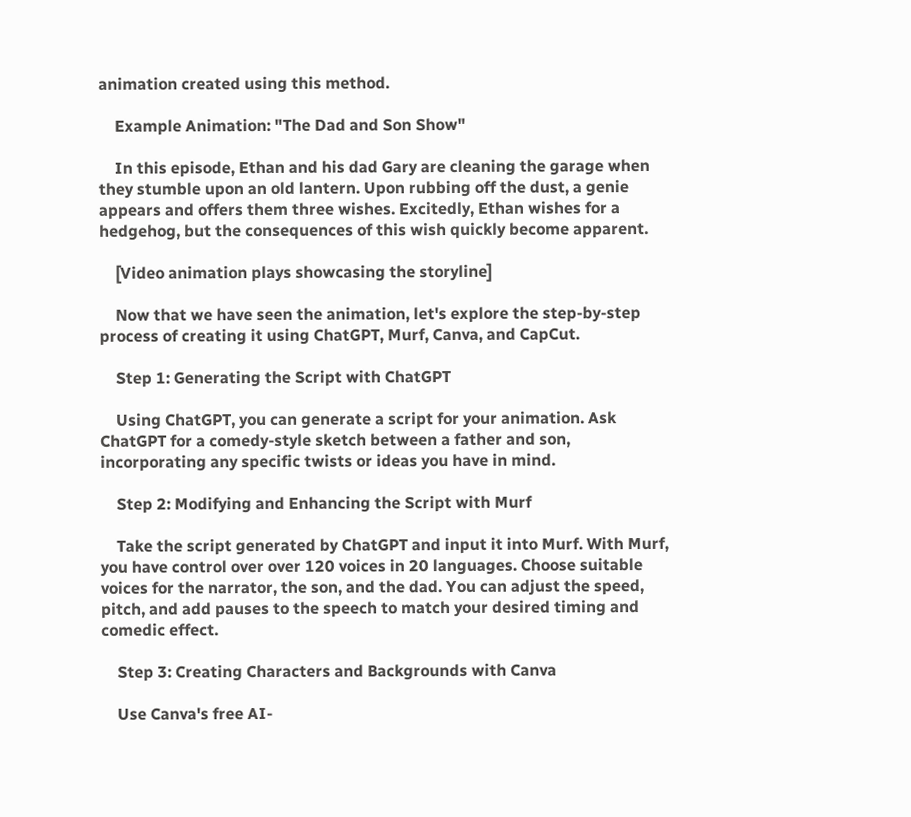animation created using this method.

    Example Animation: "The Dad and Son Show"

    In this episode, Ethan and his dad Gary are cleaning the garage when they stumble upon an old lantern. Upon rubbing off the dust, a genie appears and offers them three wishes. Excitedly, Ethan wishes for a hedgehog, but the consequences of this wish quickly become apparent.

    [Video animation plays showcasing the storyline]

    Now that we have seen the animation, let's explore the step-by-step process of creating it using ChatGPT, Murf, Canva, and CapCut.

    Step 1: Generating the Script with ChatGPT

    Using ChatGPT, you can generate a script for your animation. Ask ChatGPT for a comedy-style sketch between a father and son, incorporating any specific twists or ideas you have in mind.

    Step 2: Modifying and Enhancing the Script with Murf

    Take the script generated by ChatGPT and input it into Murf. With Murf, you have control over over 120 voices in 20 languages. Choose suitable voices for the narrator, the son, and the dad. You can adjust the speed, pitch, and add pauses to the speech to match your desired timing and comedic effect.

    Step 3: Creating Characters and Backgrounds with Canva

    Use Canva's free AI-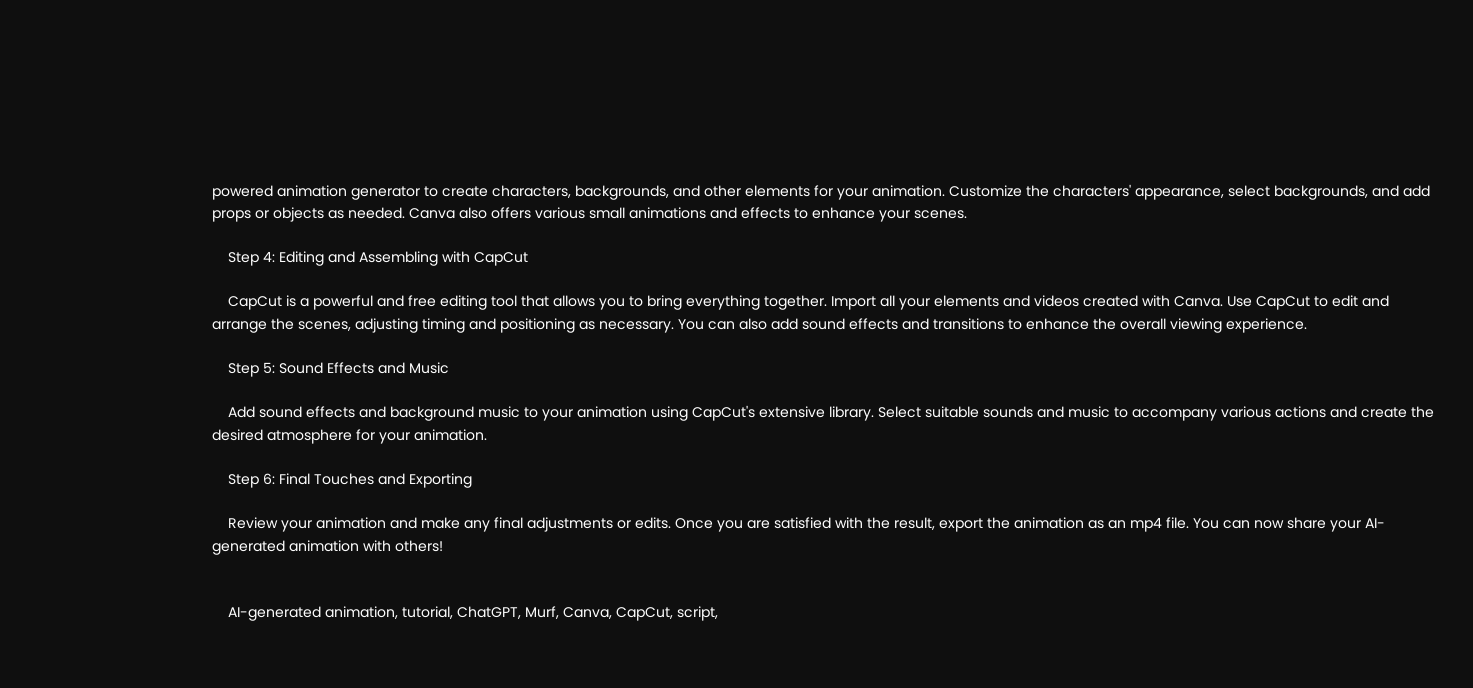powered animation generator to create characters, backgrounds, and other elements for your animation. Customize the characters' appearance, select backgrounds, and add props or objects as needed. Canva also offers various small animations and effects to enhance your scenes.

    Step 4: Editing and Assembling with CapCut

    CapCut is a powerful and free editing tool that allows you to bring everything together. Import all your elements and videos created with Canva. Use CapCut to edit and arrange the scenes, adjusting timing and positioning as necessary. You can also add sound effects and transitions to enhance the overall viewing experience.

    Step 5: Sound Effects and Music

    Add sound effects and background music to your animation using CapCut's extensive library. Select suitable sounds and music to accompany various actions and create the desired atmosphere for your animation.

    Step 6: Final Touches and Exporting

    Review your animation and make any final adjustments or edits. Once you are satisfied with the result, export the animation as an mp4 file. You can now share your AI-generated animation with others!


    AI-generated animation, tutorial, ChatGPT, Murf, Canva, CapCut, script,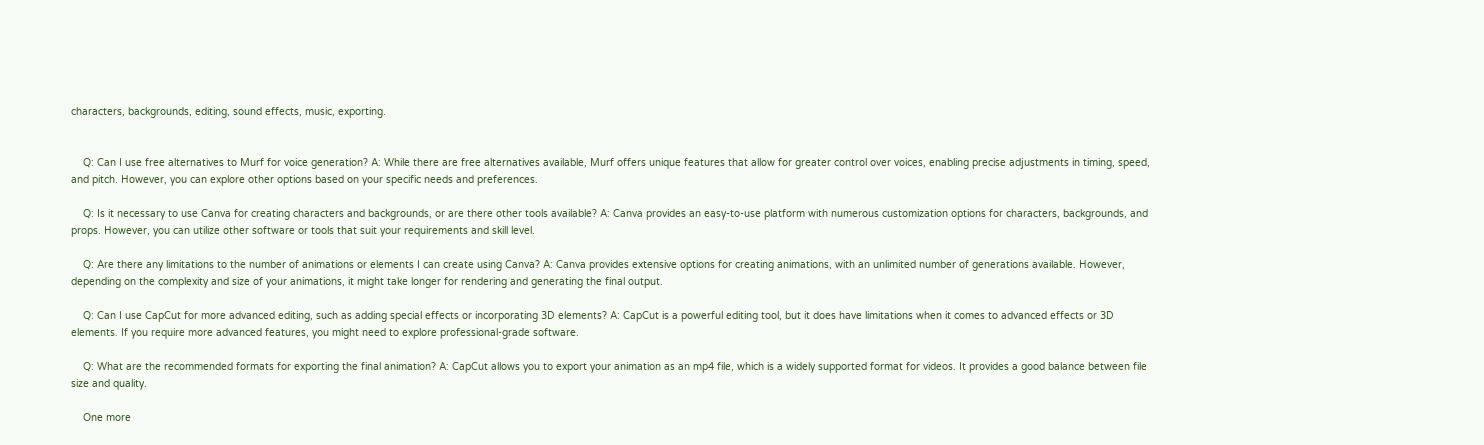characters, backgrounds, editing, sound effects, music, exporting.


    Q: Can I use free alternatives to Murf for voice generation? A: While there are free alternatives available, Murf offers unique features that allow for greater control over voices, enabling precise adjustments in timing, speed, and pitch. However, you can explore other options based on your specific needs and preferences.

    Q: Is it necessary to use Canva for creating characters and backgrounds, or are there other tools available? A: Canva provides an easy-to-use platform with numerous customization options for characters, backgrounds, and props. However, you can utilize other software or tools that suit your requirements and skill level.

    Q: Are there any limitations to the number of animations or elements I can create using Canva? A: Canva provides extensive options for creating animations, with an unlimited number of generations available. However, depending on the complexity and size of your animations, it might take longer for rendering and generating the final output.

    Q: Can I use CapCut for more advanced editing, such as adding special effects or incorporating 3D elements? A: CapCut is a powerful editing tool, but it does have limitations when it comes to advanced effects or 3D elements. If you require more advanced features, you might need to explore professional-grade software.

    Q: What are the recommended formats for exporting the final animation? A: CapCut allows you to export your animation as an mp4 file, which is a widely supported format for videos. It provides a good balance between file size and quality.

    One more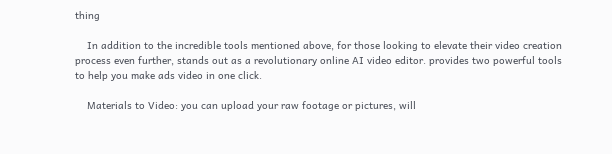thing

    In addition to the incredible tools mentioned above, for those looking to elevate their video creation process even further, stands out as a revolutionary online AI video editor. provides two powerful tools to help you make ads video in one click.

    Materials to Video: you can upload your raw footage or pictures, will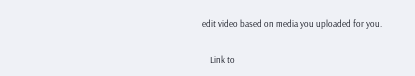edit video based on media you uploaded for you.

    Link to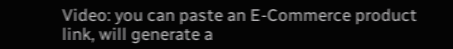Video: you can paste an E-Commerce product link, will generate a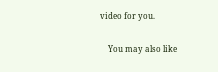video for you.

    You may also like